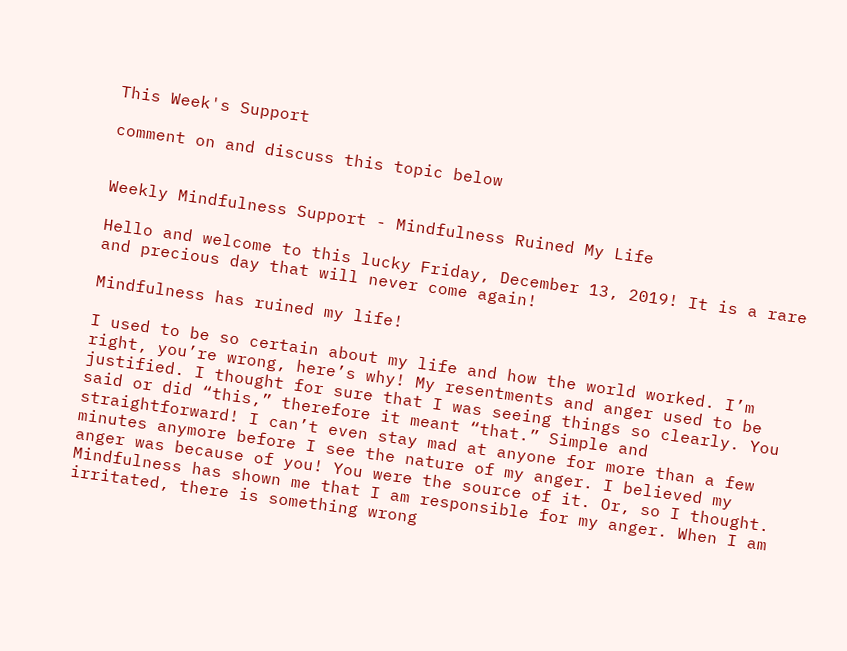This Week's Support

comment on and discuss this topic below


Weekly Mindfulness Support - Mindfulness Ruined My Life

Hello and welcome to this lucky Friday, December 13, 2019! It is a rare and precious day that will never come again!

Mindfulness has ruined my life!

I used to be so certain about my life and how the world worked. I’m right, you’re wrong, here’s why! My resentments and anger used to be justified. I thought for sure that I was seeing things so clearly. You said or did “this,” therefore it meant “that.” Simple and straightforward! I can’t even stay mad at anyone for more than a few minutes anymore before I see the nature of my anger. I believed my anger was because of you! You were the source of it. Or, so I thought. Mindfulness has shown me that I am responsible for my anger. When I am irritated, there is something wrong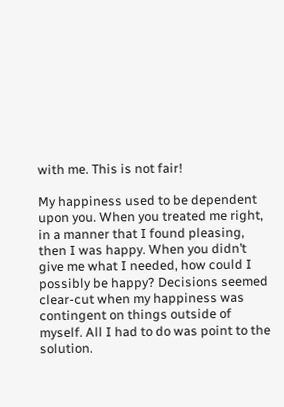with me. This is not fair!

My happiness used to be dependent upon you. When you treated me right, in a manner that I found pleasing, then I was happy. When you didn’t give me what I needed, how could I possibly be happy? Decisions seemed clear-cut when my happiness was contingent on things outside of myself. All I had to do was point to the solution.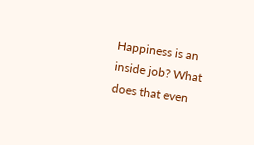Happiness is an inside job? What does that even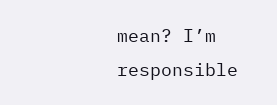mean? I’m responsible